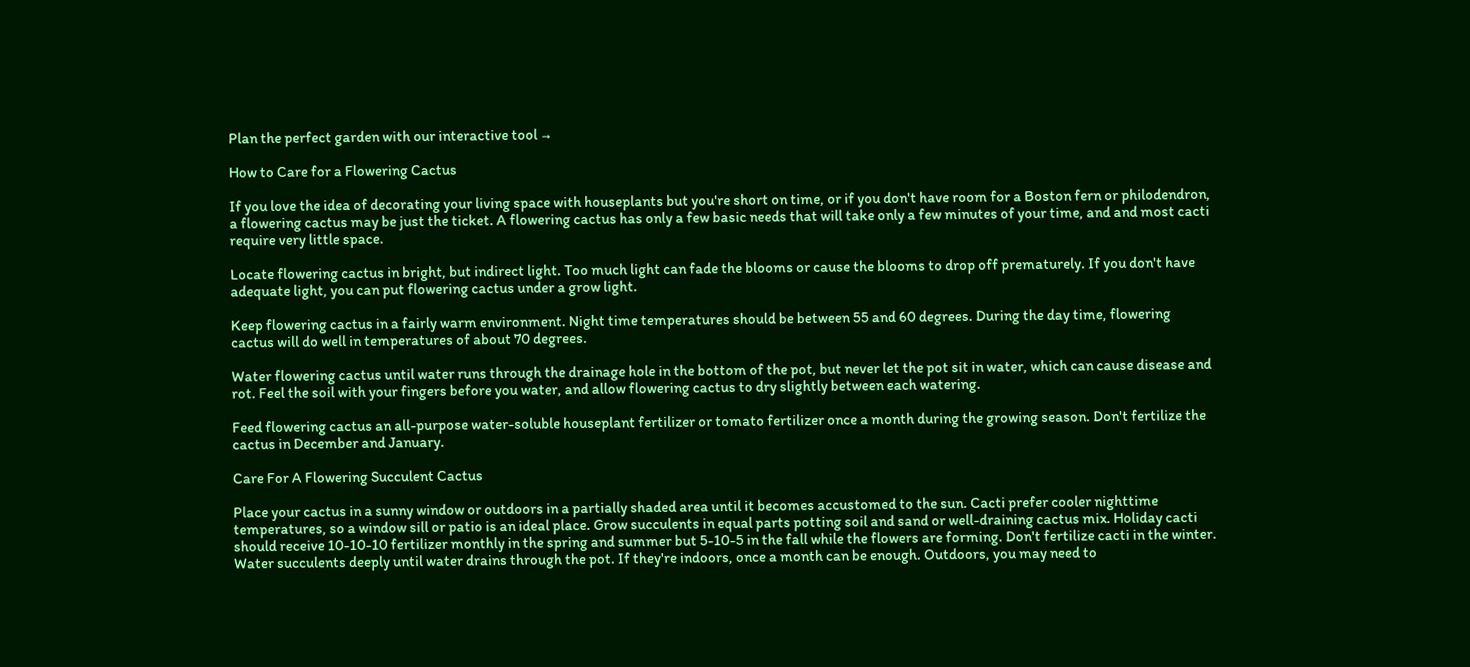Plan the perfect garden with our interactive tool →

How to Care for a Flowering Cactus

If you love the idea of decorating your living space with houseplants but you're short on time, or if you don't have room for a Boston fern or philodendron, a flowering cactus may be just the ticket. A flowering cactus has only a few basic needs that will take only a few minutes of your time, and and most cacti require very little space.

Locate flowering cactus in bright, but indirect light. Too much light can fade the blooms or cause the blooms to drop off prematurely. If you don't have adequate light, you can put flowering cactus under a grow light.

Keep flowering cactus in a fairly warm environment. Night time temperatures should be between 55 and 60 degrees. During the day time, flowering cactus will do well in temperatures of about 70 degrees.

Water flowering cactus until water runs through the drainage hole in the bottom of the pot, but never let the pot sit in water, which can cause disease and rot. Feel the soil with your fingers before you water, and allow flowering cactus to dry slightly between each watering.

Feed flowering cactus an all-purpose water-soluble houseplant fertilizer or tomato fertilizer once a month during the growing season. Don't fertilize the cactus in December and January.

Care For A Flowering Succulent Cactus

Place your cactus in a sunny window or outdoors in a partially shaded area until it becomes accustomed to the sun. Cacti prefer cooler nighttime temperatures, so a window sill or patio is an ideal place. Grow succulents in equal parts potting soil and sand or well-draining cactus mix. Holiday cacti should receive 10-10-10 fertilizer monthly in the spring and summer but 5-10-5 in the fall while the flowers are forming. Don't fertilize cacti in the winter. Water succulents deeply until water drains through the pot. If they're indoors, once a month can be enough. Outdoors, you may need to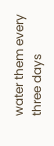water them every three days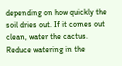depending on how quickly the soil dries out. If it comes out clean, water the cactus. Reduce watering in the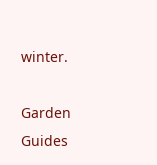winter.

Garden Guides